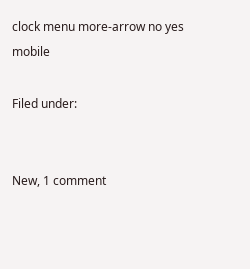clock menu more-arrow no yes mobile

Filed under:


New, 1 comment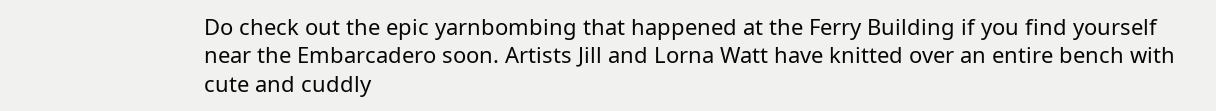Do check out the epic yarnbombing that happened at the Ferry Building if you find yourself near the Embarcadero soon. Artists Jill and Lorna Watt have knitted over an entire bench with cute and cuddly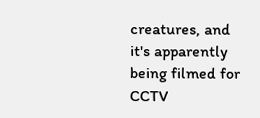creatures, and it's apparently being filmed for CCTV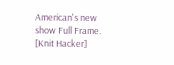American's new show Full Frame. [Knit Hacker]